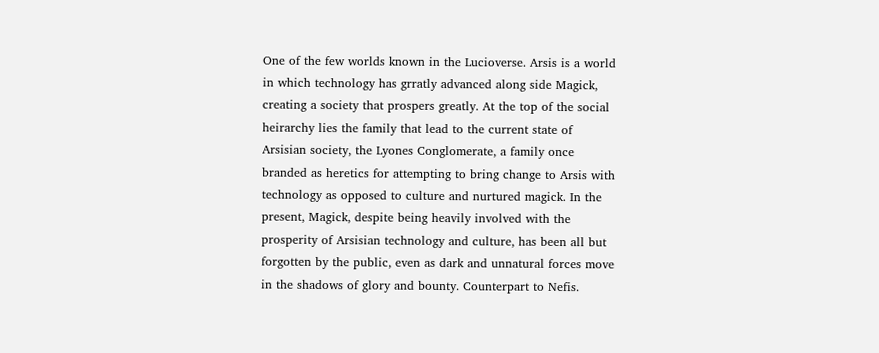One of the few worlds known in the Lucioverse. Arsis is a world in which technology has grratly advanced along side Magick, creating a society that prospers greatly. At the top of the social heirarchy lies the family that lead to the current state of Arsisian society, the Lyones Conglomerate, a family once branded as heretics for attempting to bring change to Arsis with technology as opposed to culture and nurtured magick. In the present, Magick, despite being heavily involved with the prosperity of Arsisian technology and culture, has been all but forgotten by the public, even as dark and unnatural forces move in the shadows of glory and bounty. Counterpart to Nefis.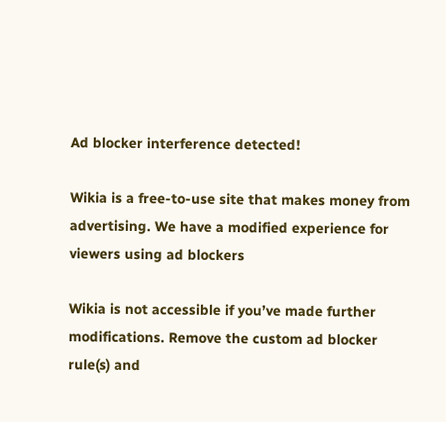Ad blocker interference detected!

Wikia is a free-to-use site that makes money from advertising. We have a modified experience for viewers using ad blockers

Wikia is not accessible if you’ve made further modifications. Remove the custom ad blocker rule(s) and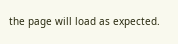the page will load as expected.